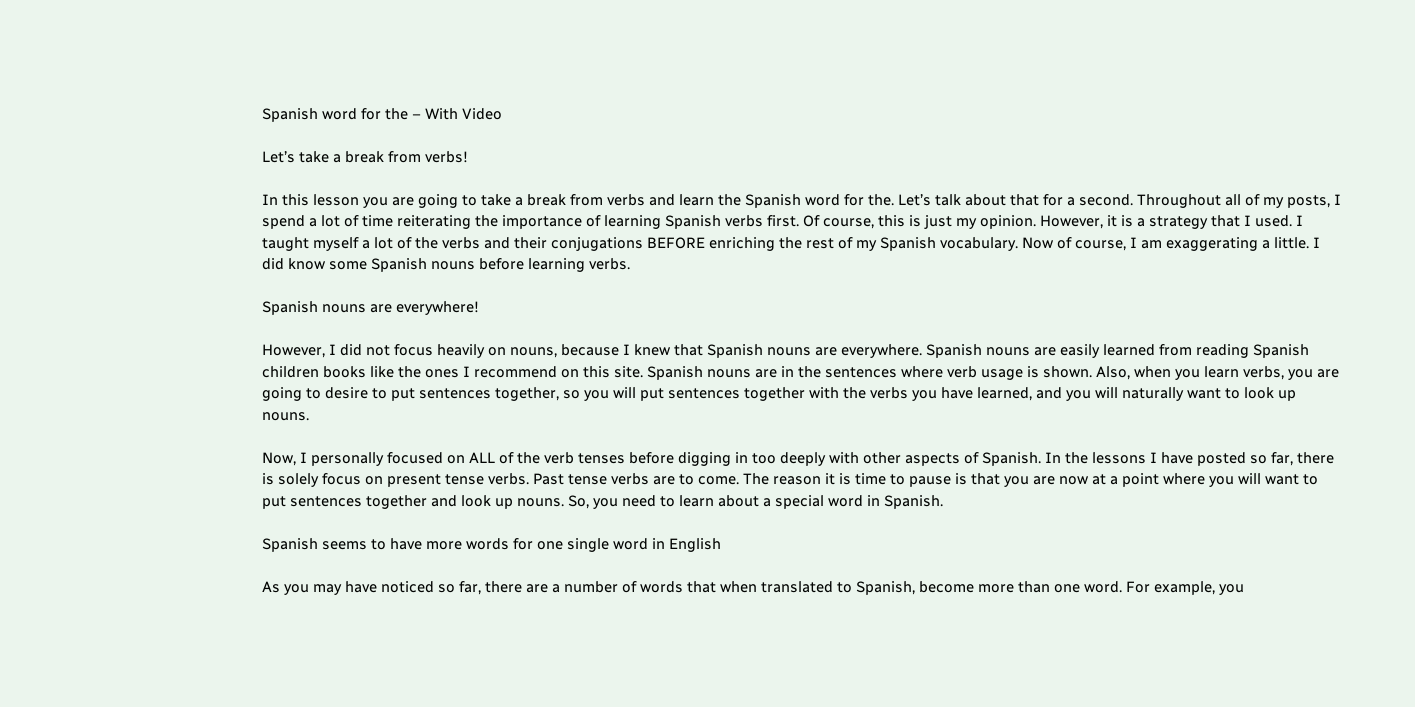Spanish word for the – With Video

Let’s take a break from verbs!

In this lesson you are going to take a break from verbs and learn the Spanish word for the. Let’s talk about that for a second. Throughout all of my posts, I spend a lot of time reiterating the importance of learning Spanish verbs first. Of course, this is just my opinion. However, it is a strategy that I used. I taught myself a lot of the verbs and their conjugations BEFORE enriching the rest of my Spanish vocabulary. Now of course, I am exaggerating a little. I did know some Spanish nouns before learning verbs.

Spanish nouns are everywhere!

However, I did not focus heavily on nouns, because I knew that Spanish nouns are everywhere. Spanish nouns are easily learned from reading Spanish children books like the ones I recommend on this site. Spanish nouns are in the sentences where verb usage is shown. Also, when you learn verbs, you are going to desire to put sentences together, so you will put sentences together with the verbs you have learned, and you will naturally want to look up nouns.

Now, I personally focused on ALL of the verb tenses before digging in too deeply with other aspects of Spanish. In the lessons I have posted so far, there is solely focus on present tense verbs. Past tense verbs are to come. The reason it is time to pause is that you are now at a point where you will want to put sentences together and look up nouns. So, you need to learn about a special word in Spanish.

Spanish seems to have more words for one single word in English

As you may have noticed so far, there are a number of words that when translated to Spanish, become more than one word. For example, you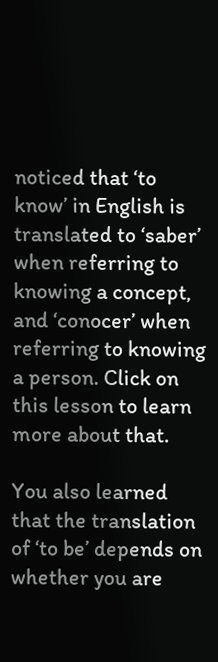noticed that ‘to know’ in English is translated to ‘saber’ when referring to knowing a concept, and ‘conocer’ when referring to knowing a person. Click on this lesson to learn more about that.

You also learned that the translation of ‘to be’ depends on whether you are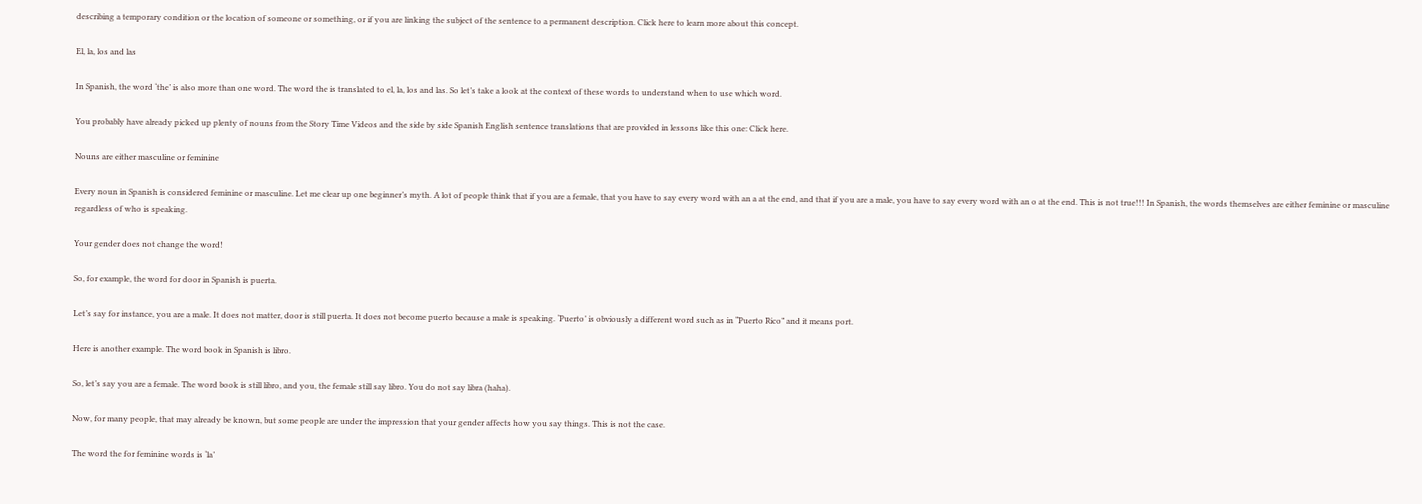describing a temporary condition or the location of someone or something, or if you are linking the subject of the sentence to a permanent description. Click here to learn more about this concept.

El, la, los and las

In Spanish, the word ‘the’ is also more than one word. The word the is translated to el, la, los and las. So let’s take a look at the context of these words to understand when to use which word.

You probably have already picked up plenty of nouns from the Story Time Videos and the side by side Spanish English sentence translations that are provided in lessons like this one: Click here.

Nouns are either masculine or feminine

Every noun in Spanish is considered feminine or masculine. Let me clear up one beginner’s myth. A lot of people think that if you are a female, that you have to say every word with an a at the end, and that if you are a male, you have to say every word with an o at the end. This is not true!!! In Spanish, the words themselves are either feminine or masculine regardless of who is speaking.

Your gender does not change the word!

So, for example, the word for door in Spanish is puerta.

Let’s say for instance, you are a male. It does not matter, door is still puerta. It does not become puerto because a male is speaking. ‘Puerto’ is obviously a different word such as in “Puerto Rico” and it means port.

Here is another example. The word book in Spanish is libro.

So, let’s say you are a female. The word book is still libro, and you, the female still say libro. You do not say libra (haha).

Now, for many people, that may already be known, but some people are under the impression that your gender affects how you say things. This is not the case.

The word the for feminine words is ‘la’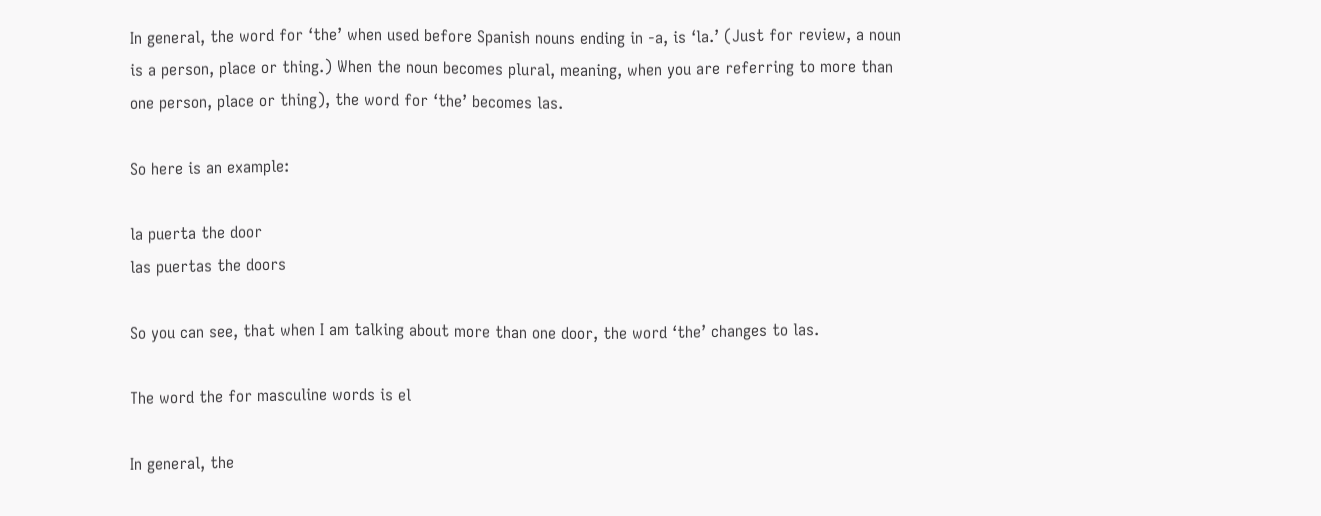In general, the word for ‘the’ when used before Spanish nouns ending in -a, is ‘la.’ (Just for review, a noun is a person, place or thing.) When the noun becomes plural, meaning, when you are referring to more than one person, place or thing), the word for ‘the’ becomes las.

So here is an example:

la puerta the door
las puertas the doors

So you can see, that when I am talking about more than one door, the word ‘the’ changes to las.

The word the for masculine words is el

In general, the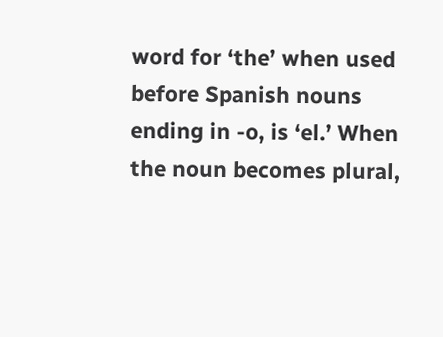word for ‘the’ when used before Spanish nouns ending in -o, is ‘el.’ When the noun becomes plural,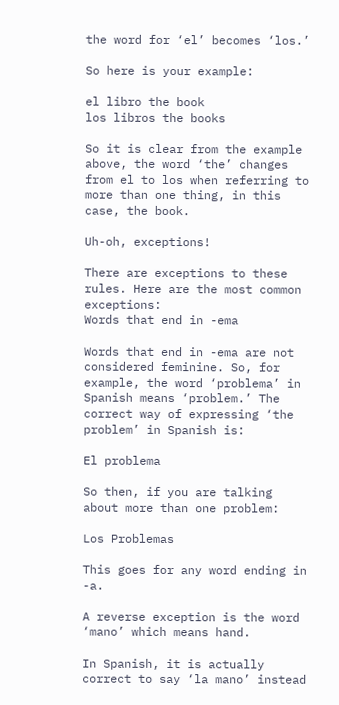the word for ‘el’ becomes ‘los.’

So here is your example:

el libro the book
los libros the books

So it is clear from the example above, the word ‘the’ changes from el to los when referring to more than one thing, in this case, the book.

Uh-oh, exceptions!

There are exceptions to these rules. Here are the most common exceptions:
Words that end in -ema

Words that end in -ema are not considered feminine. So, for example, the word ‘problema’ in Spanish means ‘problem.’ The correct way of expressing ‘the problem’ in Spanish is:

El problema

So then, if you are talking about more than one problem:

Los Problemas

This goes for any word ending in -a.

A reverse exception is the word ‘mano’ which means hand.

In Spanish, it is actually correct to say ‘la mano’ instead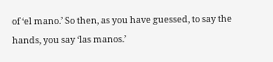of ‘el mano.’ So then, as you have guessed, to say the hands, you say ‘las manos.’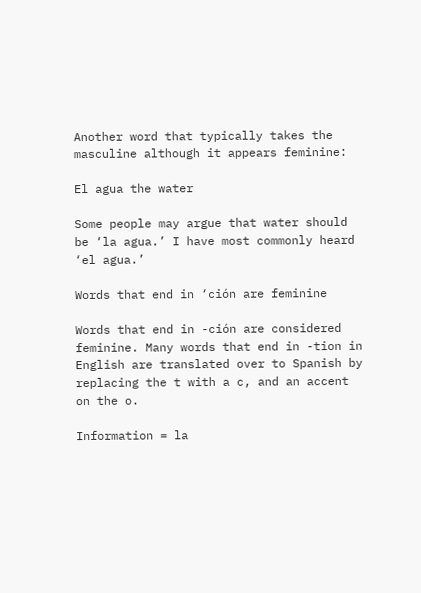Another word that typically takes the masculine although it appears feminine:

El agua the water

Some people may argue that water should be ‘la agua.’ I have most commonly heard ‘el agua.’

Words that end in ‘ción are feminine

Words that end in -ción are considered feminine. Many words that end in -tion in English are translated over to Spanish by replacing the t with a c, and an accent on the o.

Information = la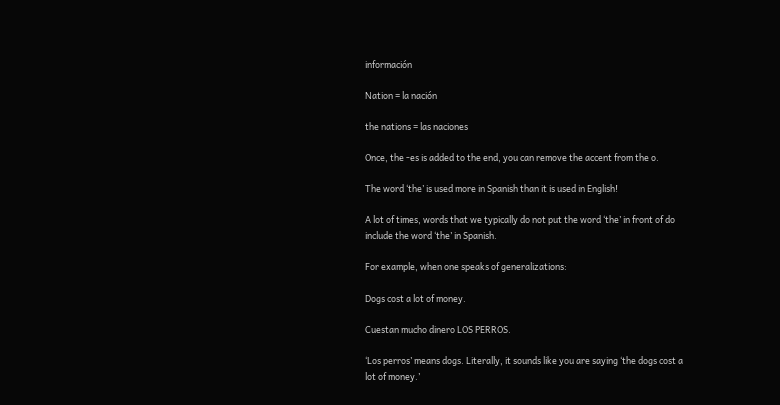información

Nation = la nación

the nations = las naciones

Once, the -es is added to the end, you can remove the accent from the o.

The word ‘the’ is used more in Spanish than it is used in English!

A lot of times, words that we typically do not put the word ‘the’ in front of do include the word ‘the’ in Spanish.

For example, when one speaks of generalizations:

Dogs cost a lot of money.

Cuestan mucho dinero LOS PERROS.

‘Los perros’ means dogs. Literally, it sounds like you are saying ‘the dogs cost a lot of money.’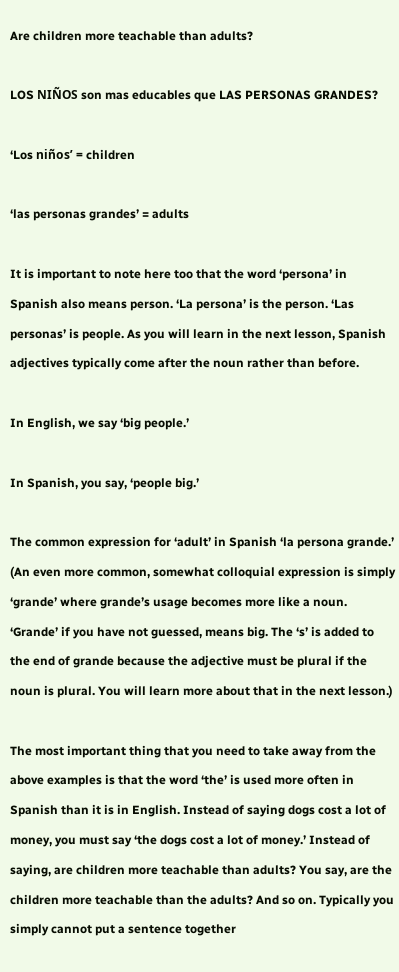Are children more teachable than adults?

LOS NIÑOS son mas educables que LAS PERSONAS GRANDES?

‘Los niños’ = children

‘las personas grandes’ = adults

It is important to note here too that the word ‘persona’ in Spanish also means person. ‘La persona’ is the person. ‘Las personas’ is people. As you will learn in the next lesson, Spanish adjectives typically come after the noun rather than before.

In English, we say ‘big people.’

In Spanish, you say, ‘people big.’

The common expression for ‘adult’ in Spanish ‘la persona grande.’ (An even more common, somewhat colloquial expression is simply ‘grande’ where grande’s usage becomes more like a noun. ‘Grande’ if you have not guessed, means big. The ‘s’ is added to the end of grande because the adjective must be plural if the noun is plural. You will learn more about that in the next lesson.)

The most important thing that you need to take away from the above examples is that the word ‘the’ is used more often in Spanish than it is in English. Instead of saying dogs cost a lot of money, you must say ‘the dogs cost a lot of money.’ Instead of saying, are children more teachable than adults? You say, are the children more teachable than the adults? And so on. Typically you simply cannot put a sentence together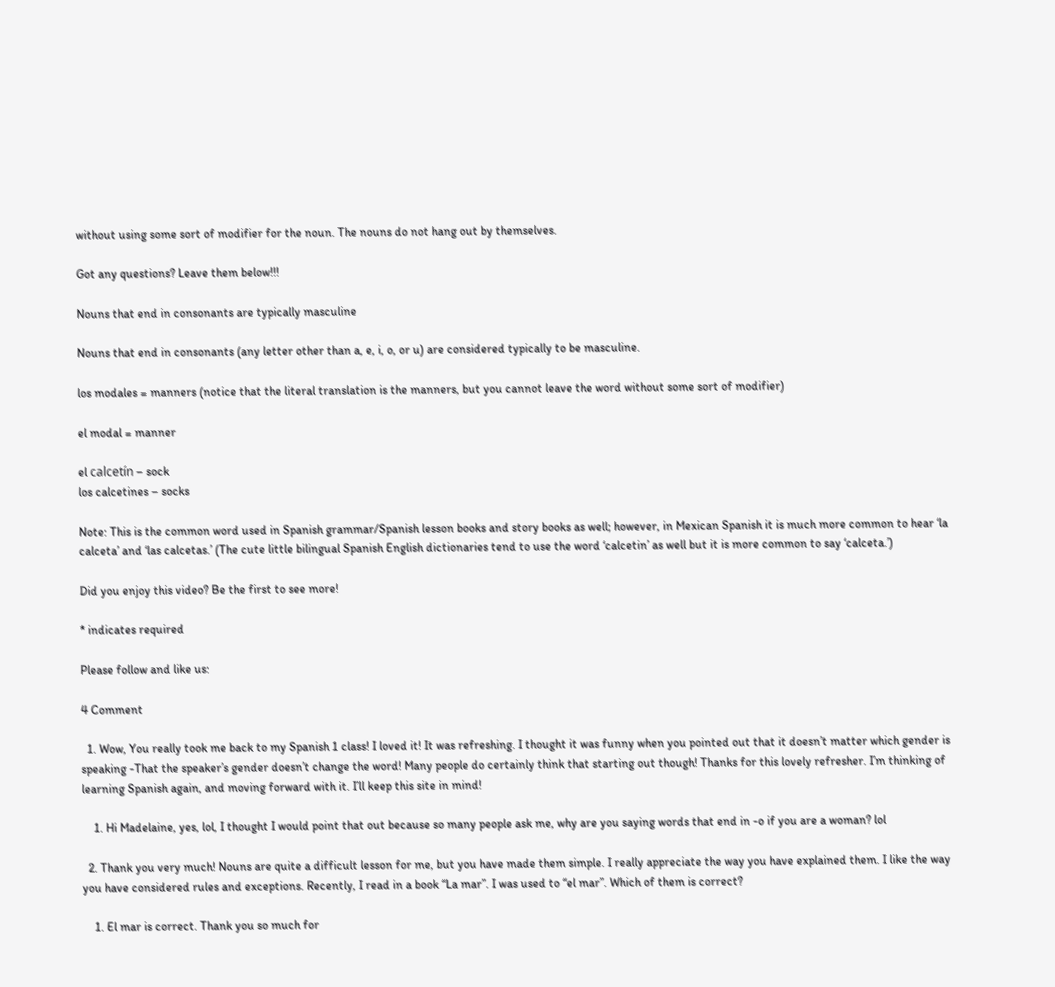without using some sort of modifier for the noun. The nouns do not hang out by themselves.

Got any questions? Leave them below!!!

Nouns that end in consonants are typically masculine

Nouns that end in consonants (any letter other than a, e, i, o, or u) are considered typically to be masculine.

los modales = manners (notice that the literal translation is the manners, but you cannot leave the word without some sort of modifier)

el modal = manner

el calcetín – sock
los calcetines – socks

Note: This is the common word used in Spanish grammar/Spanish lesson books and story books as well; however, in Mexican Spanish it is much more common to hear ‘la calceta’ and ‘las calcetas.’ (The cute little bilingual Spanish English dictionaries tend to use the word ‘calcetin’ as well but it is more common to say ‘calceta.’)

Did you enjoy this video? Be the first to see more!

* indicates required

Please follow and like us:

4 Comment

  1. Wow, You really took me back to my Spanish 1 class! I loved it! It was refreshing. I thought it was funny when you pointed out that it doesn’t matter which gender is speaking -That the speaker’s gender doesn’t change the word! Many people do certainly think that starting out though! Thanks for this lovely refresher. I’m thinking of learning Spanish again, and moving forward with it. I’ll keep this site in mind!

    1. Hi Madelaine, yes, lol, I thought I would point that out because so many people ask me, why are you saying words that end in -o if you are a woman? lol

  2. Thank you very much! Nouns are quite a difficult lesson for me, but you have made them simple. I really appreciate the way you have explained them. I like the way you have considered rules and exceptions. Recently, I read in a book “La mar”. I was used to “el mar”. Which of them is correct?

    1. El mar is correct. Thank you so much for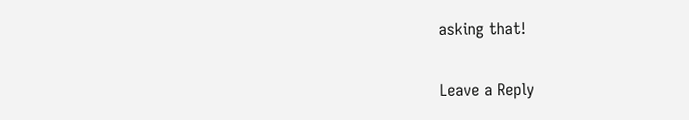asking that!

Leave a Reply